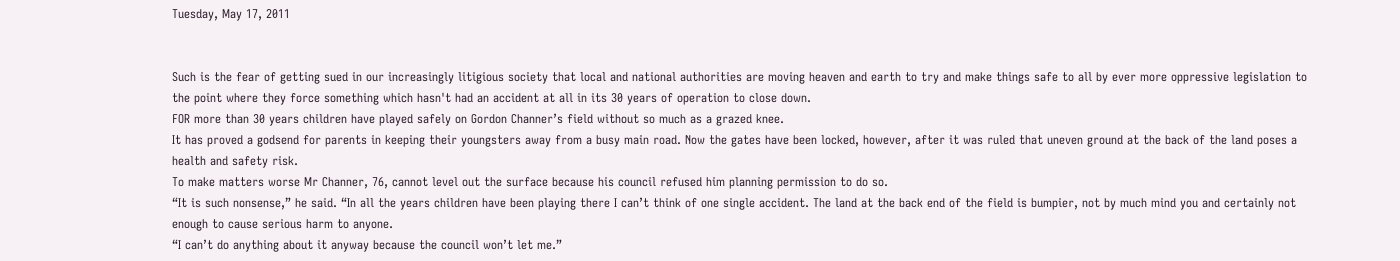Tuesday, May 17, 2011


Such is the fear of getting sued in our increasingly litigious society that local and national authorities are moving heaven and earth to try and make things safe to all by ever more oppressive legislation to the point where they force something which hasn't had an accident at all in its 30 years of operation to close down.
FOR more than 30 years children have played safely on Gordon Channer’s field without so much as a grazed knee.
It has proved a godsend for parents in keeping their youngsters away from a busy main road. Now the gates have been locked, however, after it was ruled that uneven ground at the back of the land poses a health and safety risk.
To make matters worse Mr Channer, 76, cannot level out the surface because his council refused him planning permission to do so.
“It is such nonsense,” he said. “In all the years children have been playing there I can’t think of one single accident. The land at the back end of the field is bumpier, not by much mind you and certainly not enough to cause serious harm to anyone.
“I can’t do anything about it anyway because the council won’t let me.”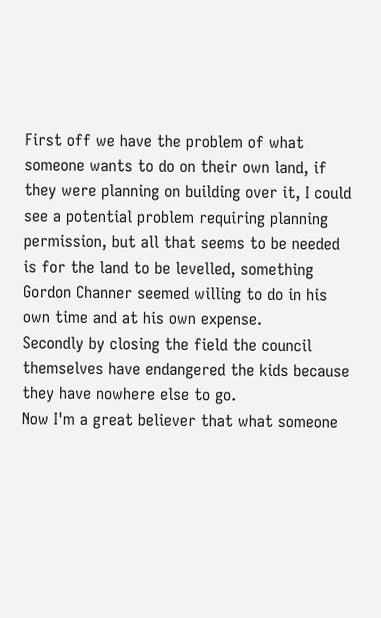First off we have the problem of what someone wants to do on their own land, if they were planning on building over it, I could see a potential problem requiring planning permission, but all that seems to be needed is for the land to be levelled, something Gordon Channer seemed willing to do in his own time and at his own expense.
Secondly by closing the field the council themselves have endangered the kids because they have nowhere else to go.
Now I'm a great believer that what someone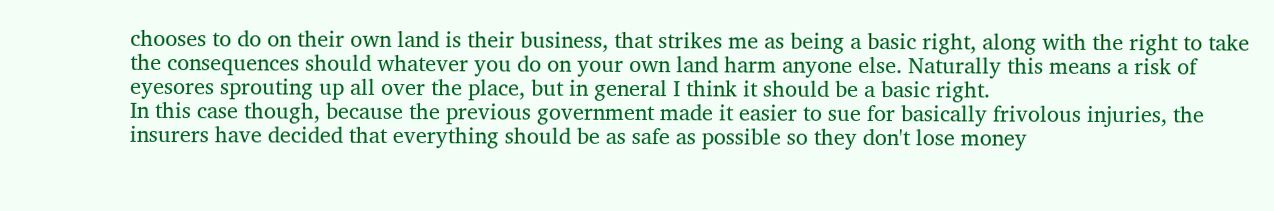chooses to do on their own land is their business, that strikes me as being a basic right, along with the right to take the consequences should whatever you do on your own land harm anyone else. Naturally this means a risk of eyesores sprouting up all over the place, but in general I think it should be a basic right.
In this case though, because the previous government made it easier to sue for basically frivolous injuries, the insurers have decided that everything should be as safe as possible so they don't lose money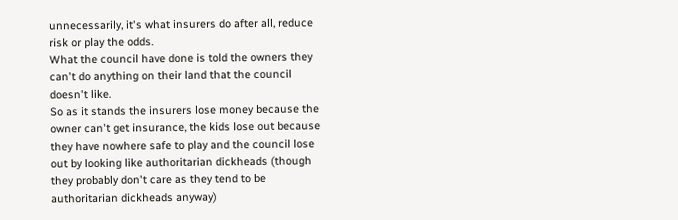unnecessarily, it's what insurers do after all, reduce risk or play the odds.
What the council have done is told the owners they can't do anything on their land that the council doesn't like.
So as it stands the insurers lose money because the owner can't get insurance, the kids lose out because they have nowhere safe to play and the council lose out by looking like authoritarian dickheads (though they probably don't care as they tend to be authoritarian dickheads anyway)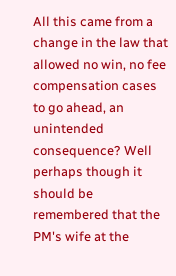All this came from a change in the law that allowed no win, no fee compensation cases to go ahead, an unintended consequence? Well perhaps though it should be remembered that the PM's wife at the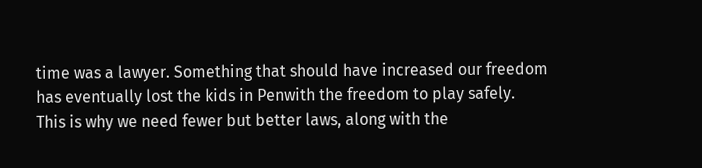time was a lawyer. Something that should have increased our freedom has eventually lost the kids in Penwith the freedom to play safely.
This is why we need fewer but better laws, along with the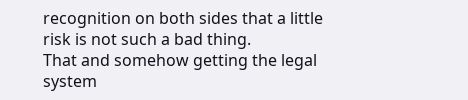recognition on both sides that a little risk is not such a bad thing.
That and somehow getting the legal system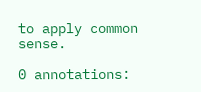to apply common sense.

0 annotations: